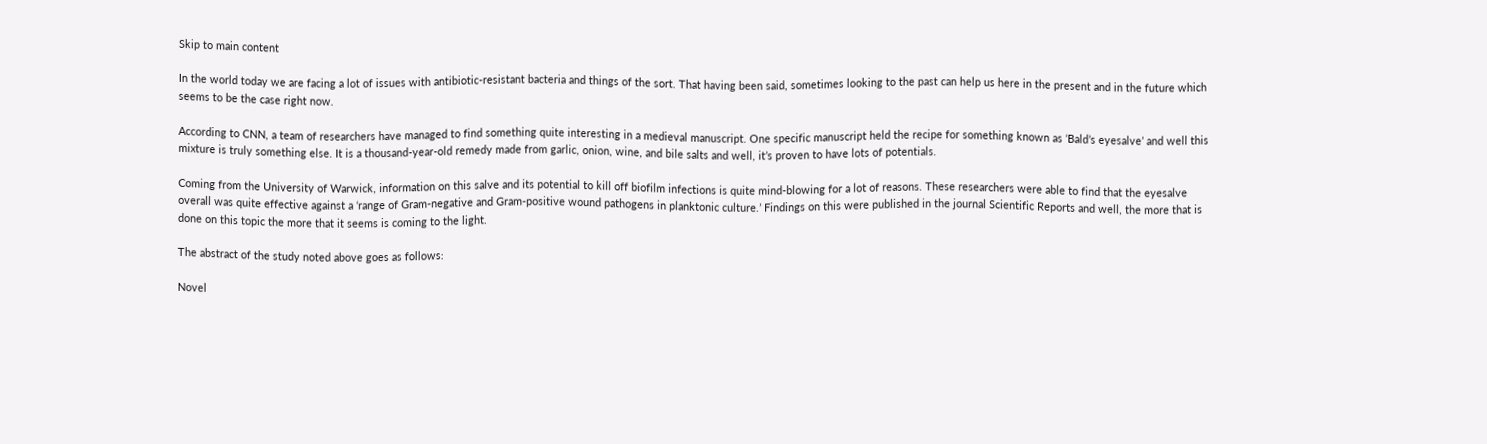Skip to main content

In the world today we are facing a lot of issues with antibiotic-resistant bacteria and things of the sort. That having been said, sometimes looking to the past can help us here in the present and in the future which seems to be the case right now.

According to CNN, a team of researchers have managed to find something quite interesting in a medieval manuscript. One specific manuscript held the recipe for something known as ‘Bald’s eyesalve’ and well this mixture is truly something else. It is a thousand-year-old remedy made from garlic, onion, wine, and bile salts and well, it’s proven to have lots of potentials.

Coming from the University of Warwick, information on this salve and its potential to kill off biofilm infections is quite mind-blowing for a lot of reasons. These researchers were able to find that the eyesalve overall was quite effective against a ‘range of Gram-negative and Gram-positive wound pathogens in planktonic culture.’ Findings on this were published in the journal Scientific Reports and well, the more that is done on this topic the more that it seems is coming to the light.

The abstract of the study noted above goes as follows:

Novel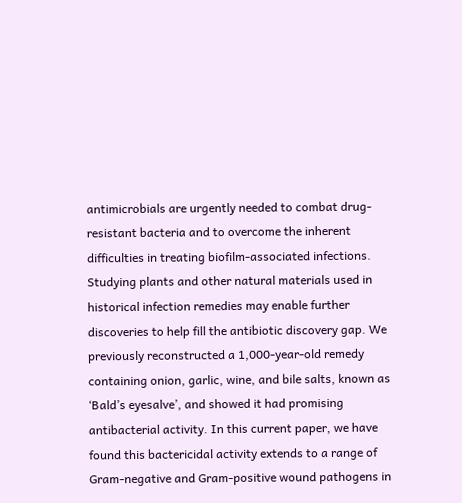antimicrobials are urgently needed to combat drug-resistant bacteria and to overcome the inherent difficulties in treating biofilm-associated infections. Studying plants and other natural materials used in historical infection remedies may enable further discoveries to help fill the antibiotic discovery gap. We previously reconstructed a 1,000-year-old remedy containing onion, garlic, wine, and bile salts, known as ‘Bald’s eyesalve’, and showed it had promising antibacterial activity. In this current paper, we have found this bactericidal activity extends to a range of Gram-negative and Gram-positive wound pathogens in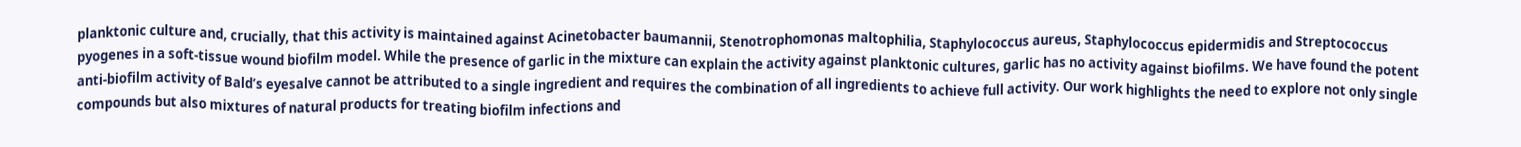planktonic culture and, crucially, that this activity is maintained against Acinetobacter baumannii, Stenotrophomonas maltophilia, Staphylococcus aureus, Staphylococcus epidermidis and Streptococcus pyogenes in a soft-tissue wound biofilm model. While the presence of garlic in the mixture can explain the activity against planktonic cultures, garlic has no activity against biofilms. We have found the potent anti-biofilm activity of Bald’s eyesalve cannot be attributed to a single ingredient and requires the combination of all ingredients to achieve full activity. Our work highlights the need to explore not only single compounds but also mixtures of natural products for treating biofilm infections and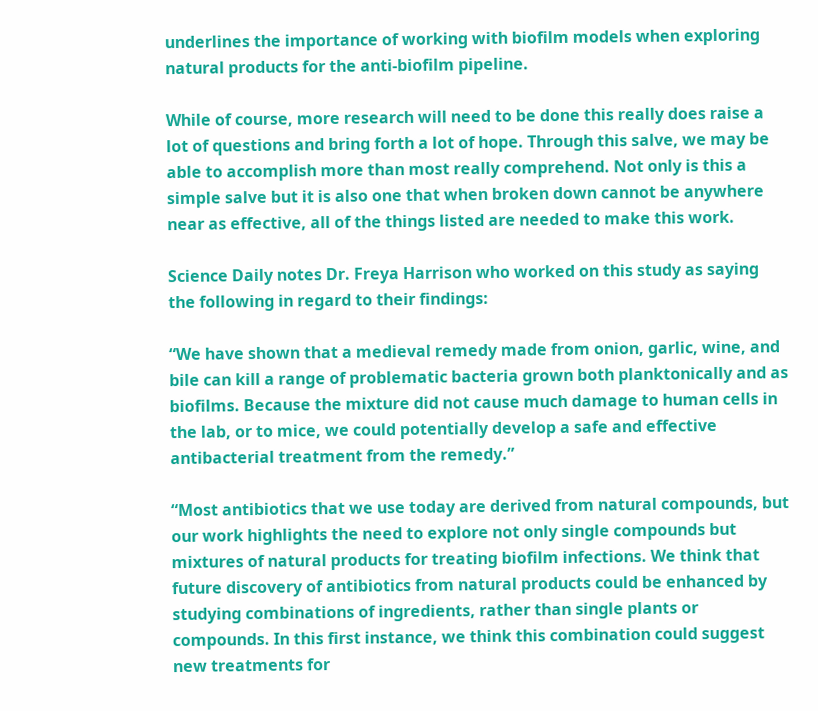underlines the importance of working with biofilm models when exploring natural products for the anti-biofilm pipeline.

While of course, more research will need to be done this really does raise a lot of questions and bring forth a lot of hope. Through this salve, we may be able to accomplish more than most really comprehend. Not only is this a simple salve but it is also one that when broken down cannot be anywhere near as effective, all of the things listed are needed to make this work.

Science Daily notes Dr. Freya Harrison who worked on this study as saying the following in regard to their findings:

“We have shown that a medieval remedy made from onion, garlic, wine, and bile can kill a range of problematic bacteria grown both planktonically and as biofilms. Because the mixture did not cause much damage to human cells in the lab, or to mice, we could potentially develop a safe and effective antibacterial treatment from the remedy.”

“Most antibiotics that we use today are derived from natural compounds, but our work highlights the need to explore not only single compounds but mixtures of natural products for treating biofilm infections. We think that future discovery of antibiotics from natural products could be enhanced by studying combinations of ingredients, rather than single plants or compounds. In this first instance, we think this combination could suggest new treatments for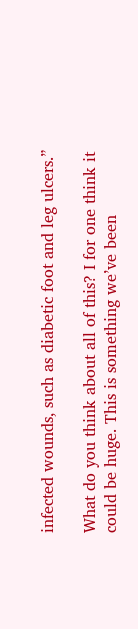infected wounds, such as diabetic foot and leg ulcers.”

What do you think about all of this? I for one think it could be huge. This is something we’ve been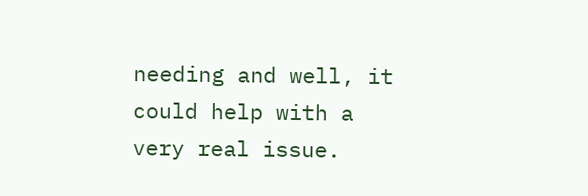needing and well, it could help with a very real issue.